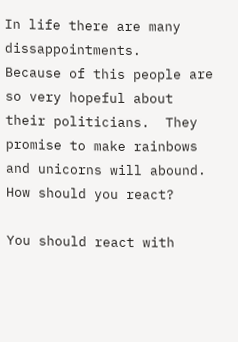In life there are many dissappointments.   Because of this people are so very hopeful about their politicians.  They promise to make rainbows and unicorns will abound.  How should you react?

You should react with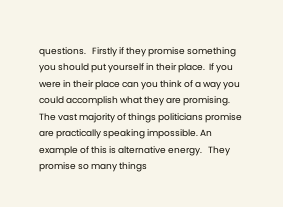questions.   Firstly if they promise something you should put yourself in their place.  If you were in their place can you think of a way you could accomplish what they are promising.   The vast majority of things politicians promise are practically speaking impossible. An example of this is alternative energy.   They promise so many things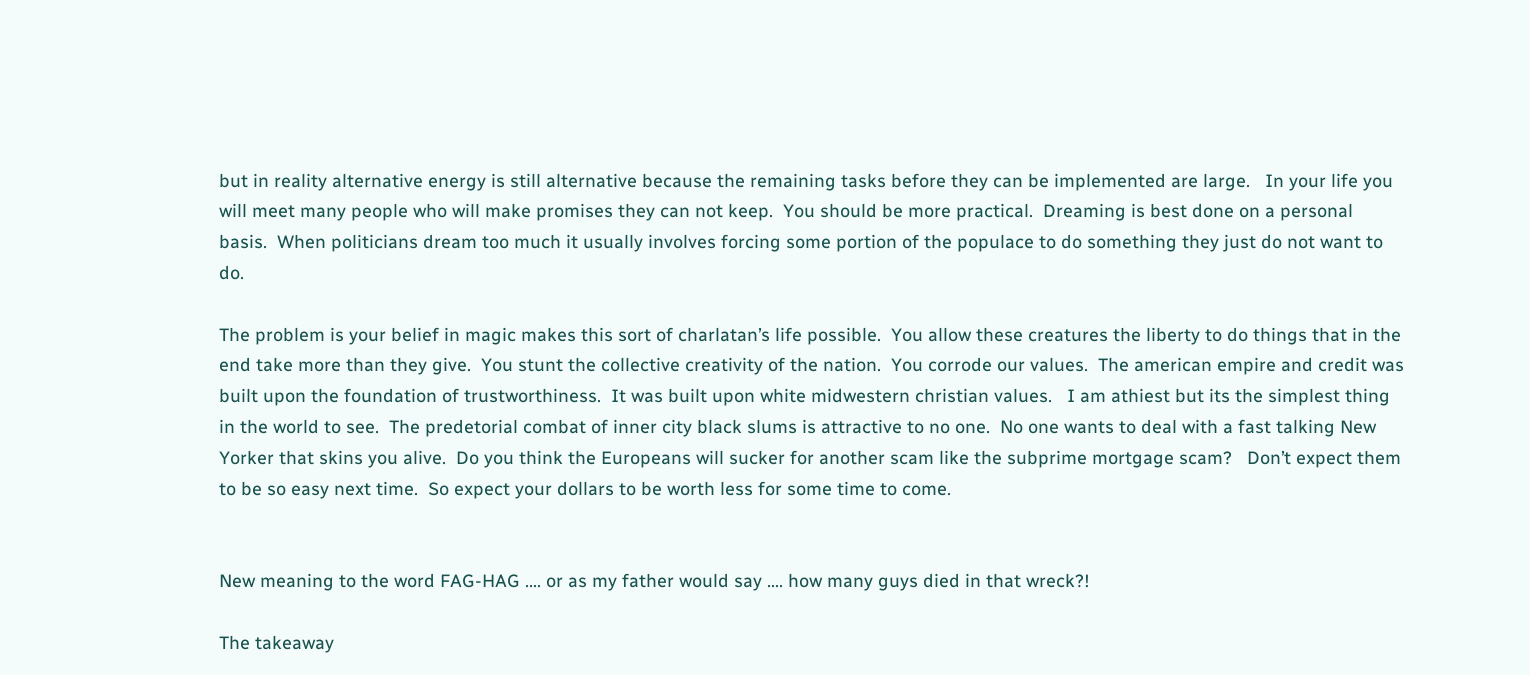but in reality alternative energy is still alternative because the remaining tasks before they can be implemented are large.   In your life you will meet many people who will make promises they can not keep.  You should be more practical.  Dreaming is best done on a personal basis.  When politicians dream too much it usually involves forcing some portion of the populace to do something they just do not want to do.

The problem is your belief in magic makes this sort of charlatan’s life possible.  You allow these creatures the liberty to do things that in the end take more than they give.  You stunt the collective creativity of the nation.  You corrode our values.  The american empire and credit was built upon the foundation of trustworthiness.  It was built upon white midwestern christian values.   I am athiest but its the simplest thing in the world to see.  The predetorial combat of inner city black slums is attractive to no one.  No one wants to deal with a fast talking New Yorker that skins you alive.  Do you think the Europeans will sucker for another scam like the subprime mortgage scam?   Don’t expect them to be so easy next time.  So expect your dollars to be worth less for some time to come.


New meaning to the word FAG-HAG …. or as my father would say …. how many guys died in that wreck?!

The takeaway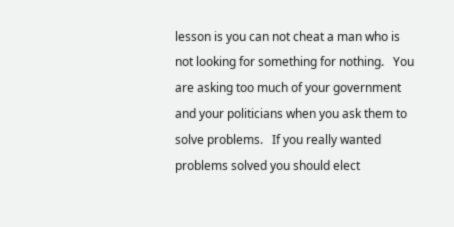lesson is you can not cheat a man who is not looking for something for nothing.   You are asking too much of your government and your politicians when you ask them to solve problems.   If you really wanted problems solved you should elect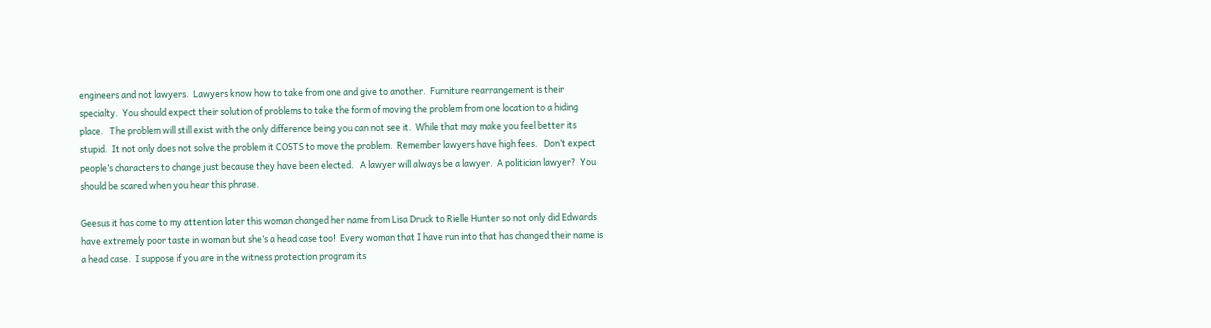engineers and not lawyers.  Lawyers know how to take from one and give to another.  Furniture rearrangement is their specialty.  You should expect their solution of problems to take the form of moving the problem from one location to a hiding place.   The problem will still exist with the only difference being you can not see it.  While that may make you feel better its stupid.  It not only does not solve the problem it COSTS to move the problem.  Remember lawyers have high fees.   Don’t expect people’s characters to change just because they have been elected.   A lawyer will always be a lawyer.  A politician lawyer?  You should be scared when you hear this phrase.

Geesus it has come to my attention later this woman changed her name from Lisa Druck to Rielle Hunter so not only did Edwards have extremely poor taste in woman but she’s a head case too!  Every woman that I have run into that has changed their name is a head case.  I suppose if you are in the witness protection program its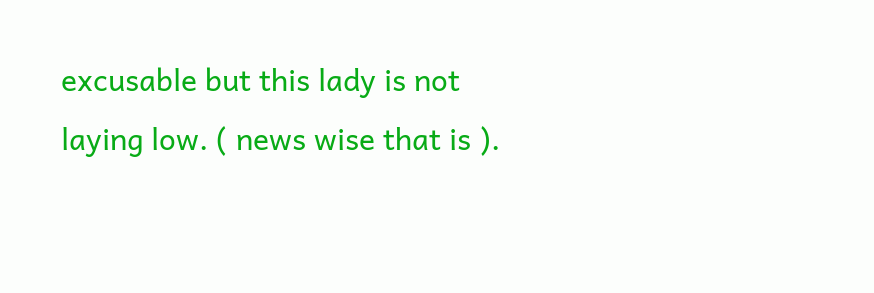excusable but this lady is not laying low. ( news wise that is ).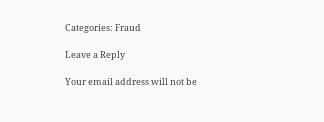Categories: Fraud

Leave a Reply

Your email address will not be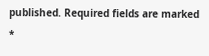published. Required fields are marked *